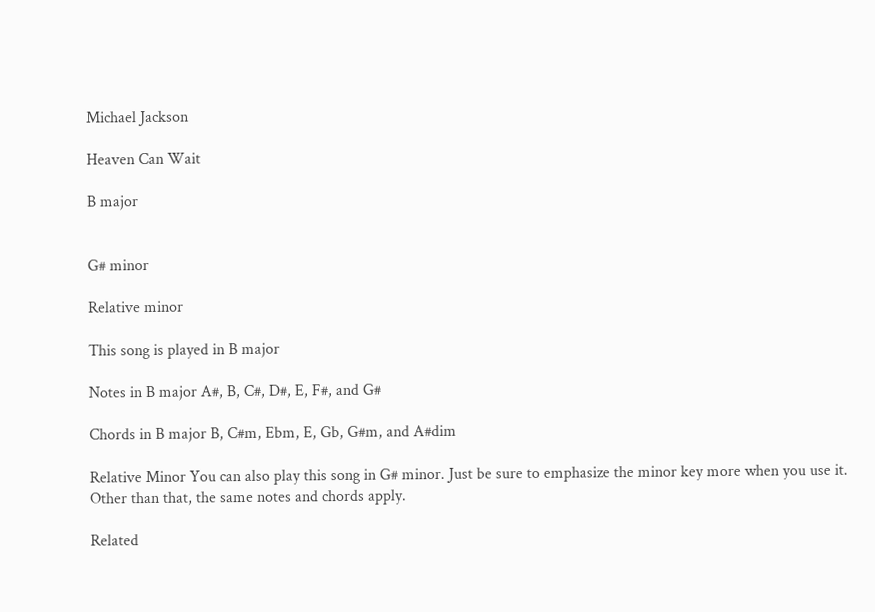Michael Jackson

Heaven Can Wait

B major


G# minor

Relative minor

This song is played in B major

Notes in B major A#, B, C#, D#, E, F#, and G#

Chords in B major B, C#m, Ebm, E, Gb, G#m, and A#dim

Relative Minor You can also play this song in G# minor. Just be sure to emphasize the minor key more when you use it. Other than that, the same notes and chords apply.

Related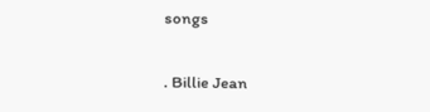songs

. Billie Jean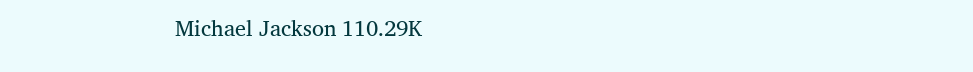Michael Jackson 110.29K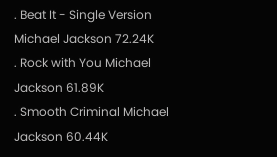. Beat It - Single Version Michael Jackson 72.24K
. Rock with You Michael Jackson 61.89K
. Smooth Criminal Michael Jackson 60.44K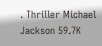. Thriller Michael Jackson 59.7K